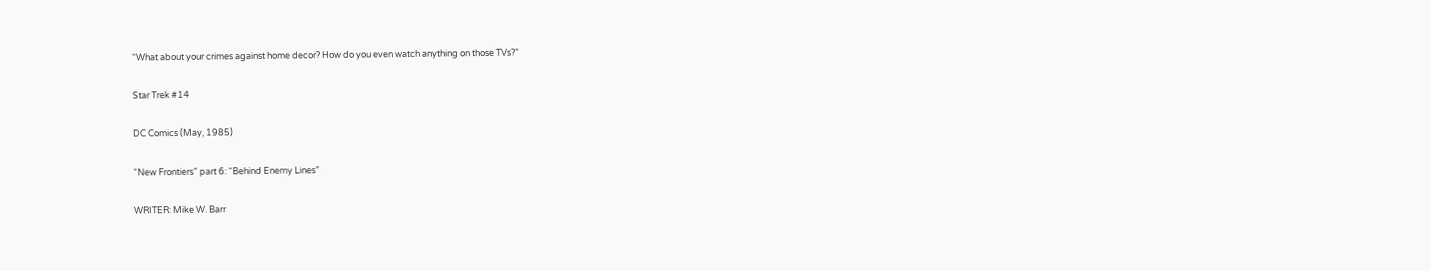“What about your crimes against home decor? How do you even watch anything on those TVs?”

Star Trek #14

DC Comics (May, 1985)

“New Frontiers” part 6: “Behind Enemy Lines”

WRITER: Mike W. Barr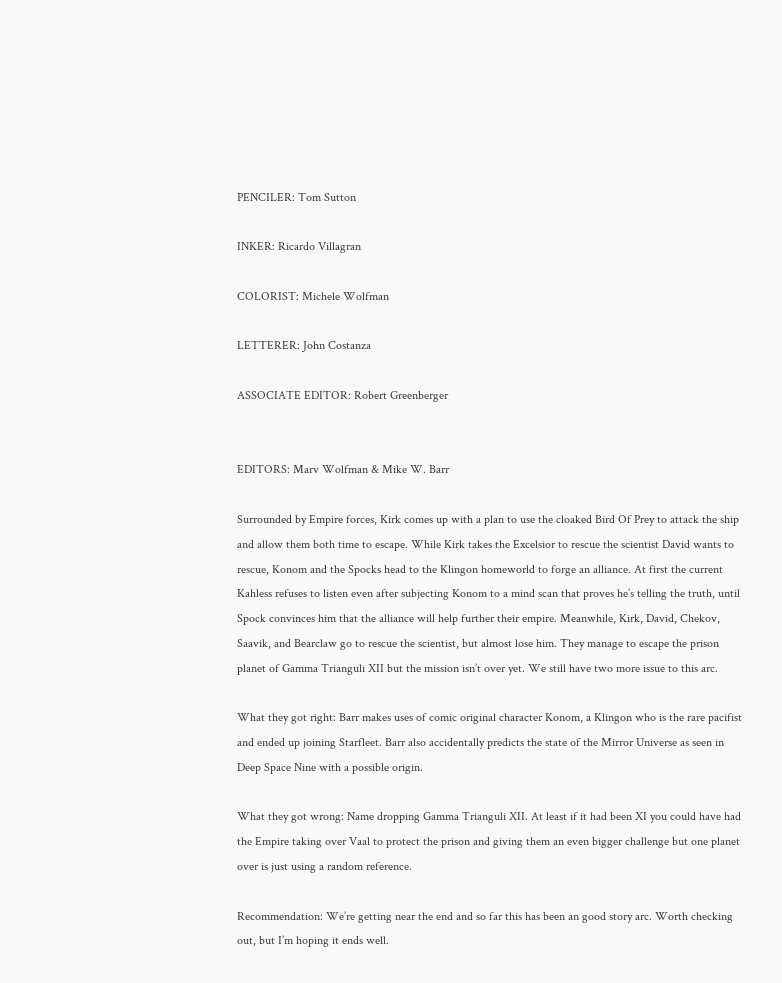PENCILER: Tom Sutton

INKER: Ricardo Villagran

COLORIST: Michele Wolfman

LETTERER: John Costanza

ASSOCIATE EDITOR: Robert Greenberger


EDITORS: Marv Wolfman & Mike W. Barr

Surrounded by Empire forces, Kirk comes up with a plan to use the cloaked Bird Of Prey to attack the ship and allow them both time to escape. While Kirk takes the Excelsior to rescue the scientist David wants to rescue, Konom and the Spocks head to the Klingon homeworld to forge an alliance. At first the current Kahless refuses to listen even after subjecting Konom to a mind scan that proves he’s telling the truth, until Spock convinces him that the alliance will help further their empire. Meanwhile, Kirk, David, Chekov, Saavik, and Bearclaw go to rescue the scientist, but almost lose him. They manage to escape the prison planet of Gamma Trianguli XII but the mission isn’t over yet. We still have two more issue to this arc.

What they got right: Barr makes uses of comic original character Konom, a Klingon who is the rare pacifist and ended up joining Starfleet. Barr also accidentally predicts the state of the Mirror Universe as seen in Deep Space Nine with a possible origin.

What they got wrong: Name dropping Gamma Trianguli XII. At least if it had been XI you could have had the Empire taking over Vaal to protect the prison and giving them an even bigger challenge but one planet over is just using a random reference.

Recommendation: We’re getting near the end and so far this has been an good story arc. Worth checking out, but I’m hoping it ends well.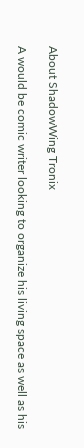About ShadowWing Tronix

A would be comic writer looking to organize his living space as well as his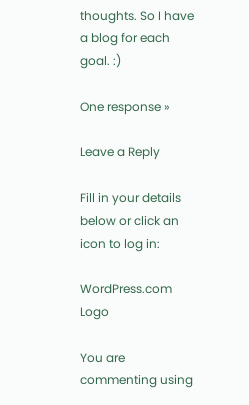thoughts. So I have a blog for each goal. :)

One response »

Leave a Reply

Fill in your details below or click an icon to log in:

WordPress.com Logo

You are commenting using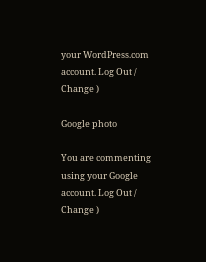your WordPress.com account. Log Out /  Change )

Google photo

You are commenting using your Google account. Log Out /  Change )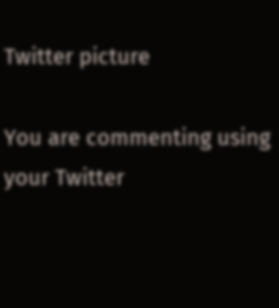Twitter picture

You are commenting using your Twitter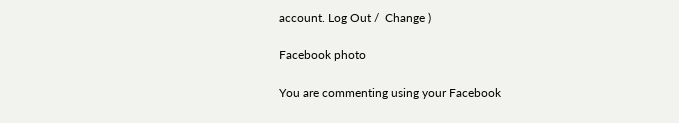account. Log Out /  Change )

Facebook photo

You are commenting using your Facebook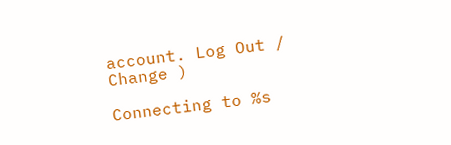account. Log Out /  Change )

Connecting to %s